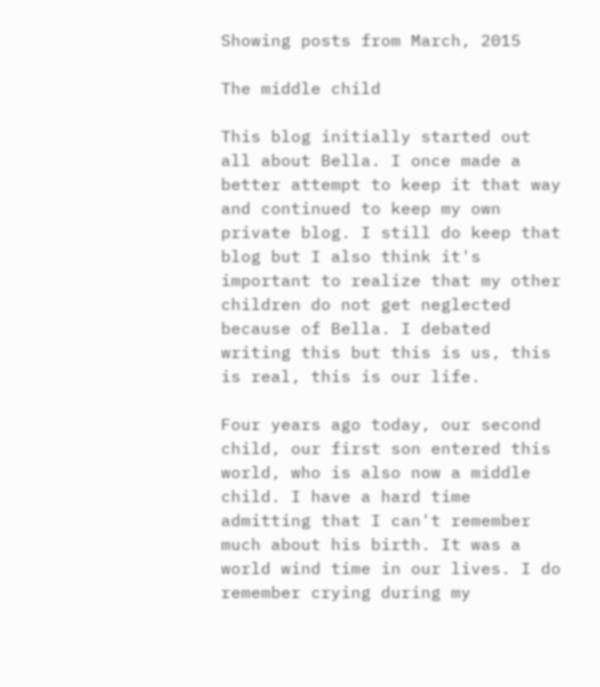Showing posts from March, 2015

The middle child

This blog initially started out all about Bella. I once made a better attempt to keep it that way and continued to keep my own private blog. I still do keep that blog but I also think it's important to realize that my other children do not get neglected because of Bella. I debated writing this but this is us, this is real, this is our life.

Four years ago today, our second child, our first son entered this world, who is also now a middle child. I have a hard time admitting that I can't remember much about his birth. It was a world wind time in our lives. I do remember crying during my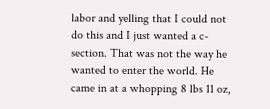labor and yelling that I could not do this and I just wanted a c-section. That was not the way he wanted to enter the world. He came in at a whopping 8 lbs 11 oz,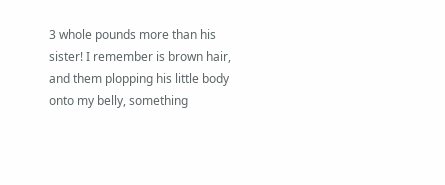3 whole pounds more than his sister! I remember is brown hair, and them plopping his little body onto my belly, something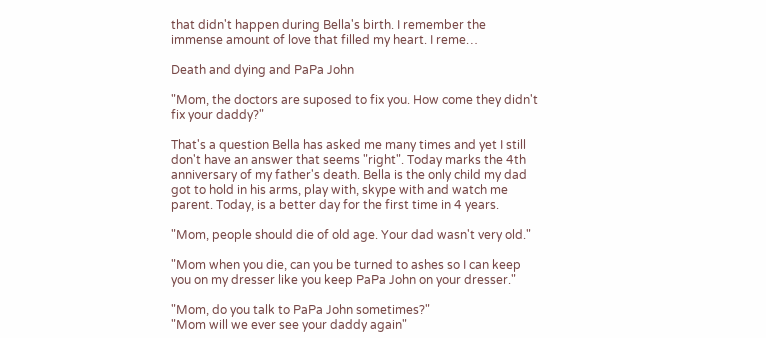that didn't happen during Bella's birth. I remember the immense amount of love that filled my heart. I reme…

Death and dying and PaPa John

"Mom, the doctors are suposed to fix you. How come they didn't fix your daddy?"

That's a question Bella has asked me many times and yet I still don't have an answer that seems "right". Today marks the 4th anniversary of my father's death. Bella is the only child my dad got to hold in his arms, play with, skype with and watch me parent. Today, is a better day for the first time in 4 years.

"Mom, people should die of old age. Your dad wasn't very old."

"Mom when you die, can you be turned to ashes so I can keep you on my dresser like you keep PaPa John on your dresser."

"Mom, do you talk to PaPa John sometimes?"
"Mom will we ever see your daddy again"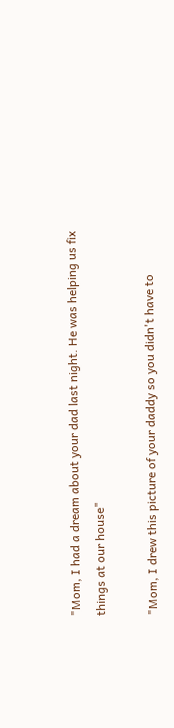"Mom, I had a dream about your dad last night. He was helping us fix things at our house"

"Mom, I drew this picture of your daddy so you didn't have to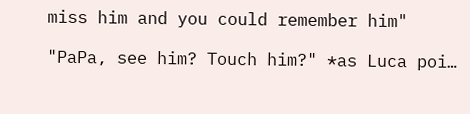miss him and you could remember him"

"PaPa, see him? Touch him?" *as Luca poi…